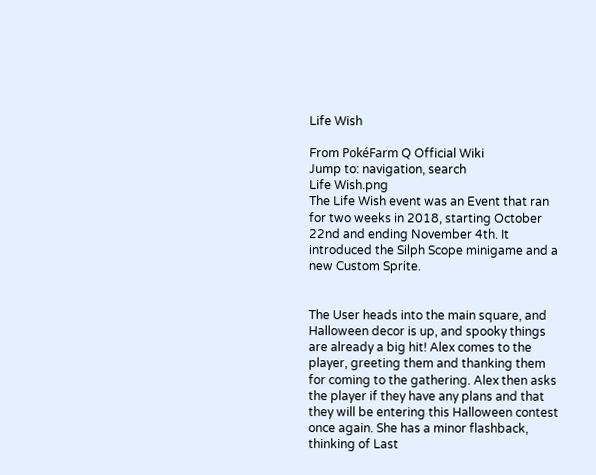Life Wish

From PokéFarm Q Official Wiki
Jump to: navigation, search
Life Wish.png
The Life Wish event was an Event that ran for two weeks in 2018, starting October 22nd and ending November 4th. It introduced the Silph Scope minigame and a new Custom Sprite.


The User heads into the main square, and Halloween decor is up, and spooky things are already a big hit! Alex comes to the player, greeting them and thanking them for coming to the gathering. Alex then asks the player if they have any plans and that they will be entering this Halloween contest once again. She has a minor flashback, thinking of Last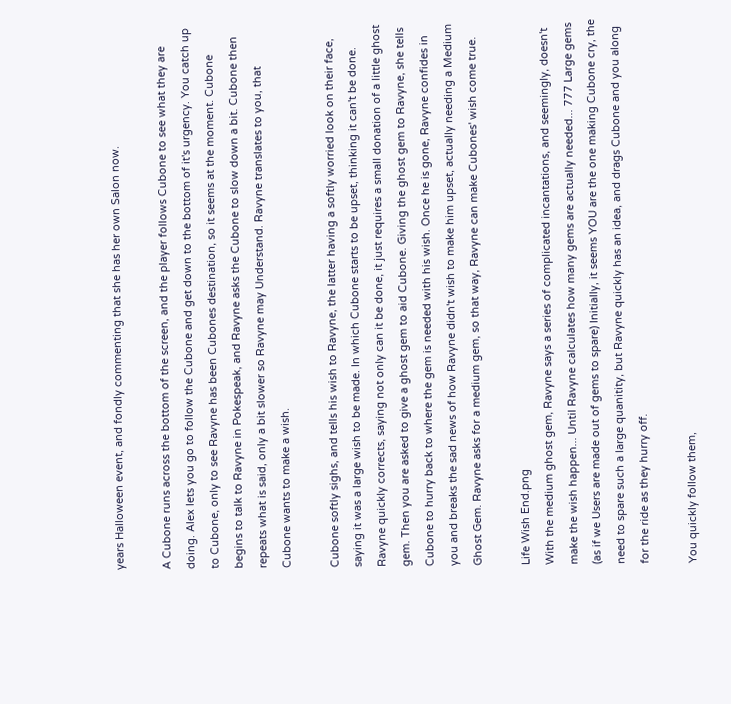years Halloween event, and fondly commenting that she has her own Salon now.

A Cubone runs across the bottom of the screen, and the player follows Cubone to see what they are doing. Alex lets you go to follow the Cubone and get down to the bottom of it's urgency. You catch up to Cubone, only to see Ravyne has been Cubones destination, so it seems at the moment. Cubone begins to talk to Ravyne in Pokespeak, and Ravyne asks the Cubone to slow down a bit. Cubone then repeats what is said, only a bit slower so Ravyne may Understand. Ravyne translates to you, that Cubone wants to make a wish.

Cubone softly sighs, and tells his wish to Ravyne, the latter having a softly worried look on their face, saying it was a large wish to be made. In which Cubone starts to be upset, thinking it can't be done. Ravyne quickly corrects, saying not only can it be done, it just requires a small donation of a little ghost gem. Then you are asked to give a ghost gem to aid Cubone. Giving the ghost gem to Ravyne, she tells Cubone to hurry back to where the gem is needed with his wish. Once he is gone, Ravyne confides in you and breaks the sad news of how Ravyne didn't wish to make him upset, actually needing a Medium Ghost Gem. Ravyne asks for a medium gem, so that way, Ravyne can make Cubones' wish come true.

Life Wish End.png
With the medium ghost gem, Ravyne says a series of complicated incantations, and seemingly, doesn't make the wish happen... Until Ravyne calculates how many gems are actually needed... 777 Large gems (as if we Users are made out of gems to spare) Initially, it seems YOU are the one making Cubone cry, the need to spare such a large quanitity, but Ravyne quickly has an idea, and drags Cubone and you along for the ride as they hurry off.

You quickly follow them,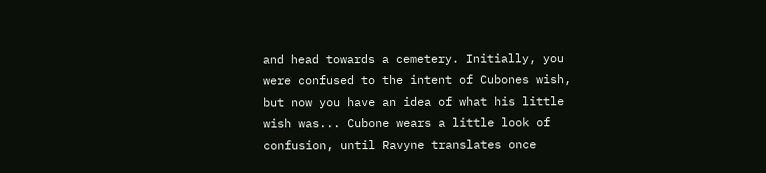and head towards a cemetery. Initially, you were confused to the intent of Cubones wish, but now you have an idea of what his little wish was... Cubone wears a little look of confusion, until Ravyne translates once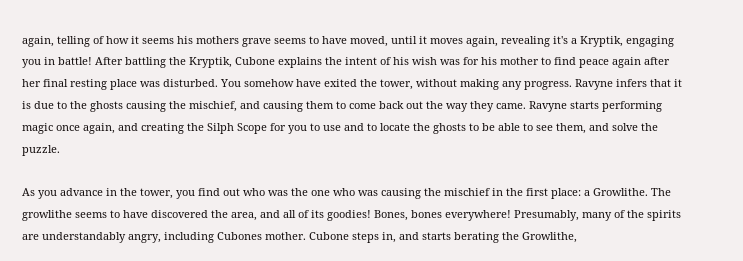again, telling of how it seems his mothers grave seems to have moved, until it moves again, revealing it's a Kryptik, engaging you in battle! After battling the Kryptik, Cubone explains the intent of his wish was for his mother to find peace again after her final resting place was disturbed. You somehow have exited the tower, without making any progress. Ravyne infers that it is due to the ghosts causing the mischief, and causing them to come back out the way they came. Ravyne starts performing magic once again, and creating the Silph Scope for you to use and to locate the ghosts to be able to see them, and solve the puzzle.

As you advance in the tower, you find out who was the one who was causing the mischief in the first place: a Growlithe. The growlithe seems to have discovered the area, and all of its goodies! Bones, bones everywhere! Presumably, many of the spirits are understandably angry, including Cubones mother. Cubone steps in, and starts berating the Growlithe,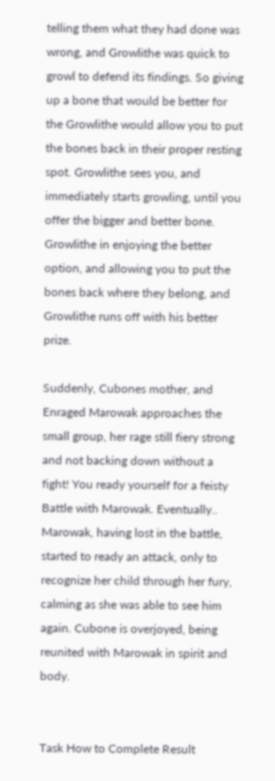telling them what they had done was wrong, and Growlithe was quick to growl to defend its findings. So giving up a bone that would be better for the Growlithe would allow you to put the bones back in their proper resting spot. Growlithe sees you, and immediately starts growling, until you offer the bigger and better bone. Growlithe in enjoying the better option, and allowing you to put the bones back where they belong, and Growlithe runs off with his better prize.

Suddenly, Cubones mother, and Enraged Marowak approaches the small group, her rage still fiery strong and not backing down without a fight! You ready yourself for a feisty Battle with Marowak. Eventually.. Marowak, having lost in the battle, started to ready an attack, only to recognize her child through her fury, calming as she was able to see him again. Cubone is overjoyed, being reunited with Marowak in spirit and body.


Task How to Complete Result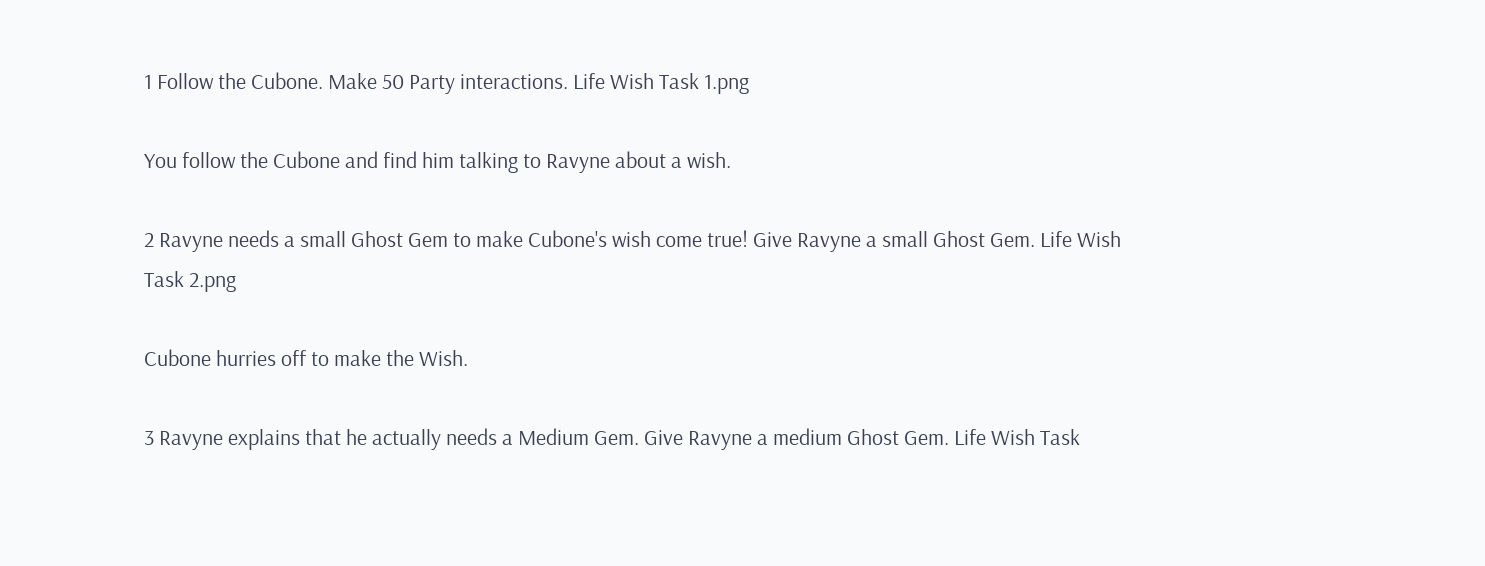1 Follow the Cubone. Make 50 Party interactions. Life Wish Task 1.png

You follow the Cubone and find him talking to Ravyne about a wish.

2 Ravyne needs a small Ghost Gem to make Cubone's wish come true! Give Ravyne a small Ghost Gem. Life Wish Task 2.png

Cubone hurries off to make the Wish.

3 Ravyne explains that he actually needs a Medium Gem. Give Ravyne a medium Ghost Gem. Life Wish Task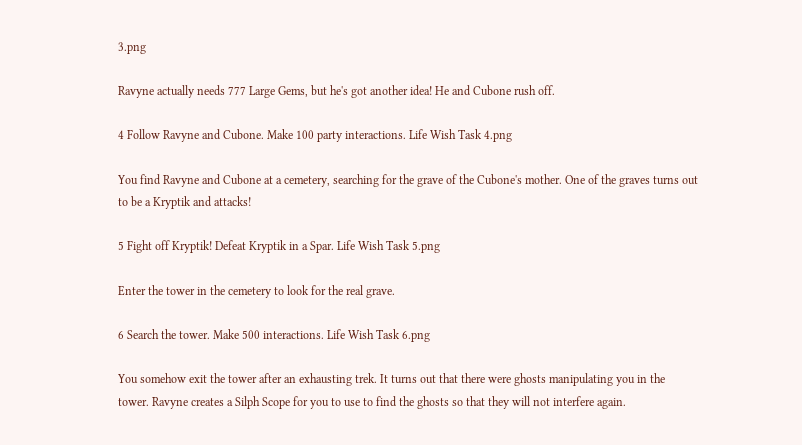3.png

Ravyne actually needs 777 Large Gems, but he's got another idea! He and Cubone rush off.

4 Follow Ravyne and Cubone. Make 100 party interactions. Life Wish Task 4.png

You find Ravyne and Cubone at a cemetery, searching for the grave of the Cubone's mother. One of the graves turns out to be a Kryptik and attacks!

5 Fight off Kryptik! Defeat Kryptik in a Spar. Life Wish Task 5.png

Enter the tower in the cemetery to look for the real grave.

6 Search the tower. Make 500 interactions. Life Wish Task 6.png

You somehow exit the tower after an exhausting trek. It turns out that there were ghosts manipulating you in the tower. Ravyne creates a Silph Scope for you to use to find the ghosts so that they will not interfere again.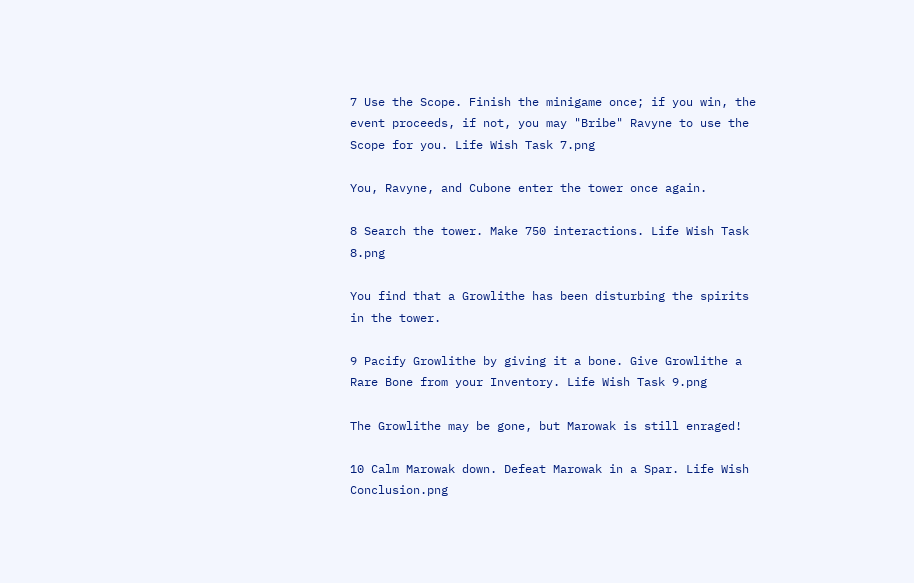7 Use the Scope. Finish the minigame once; if you win, the event proceeds, if not, you may "Bribe" Ravyne to use the Scope for you. Life Wish Task 7.png

You, Ravyne, and Cubone enter the tower once again.

8 Search the tower. Make 750 interactions. Life Wish Task 8.png

You find that a Growlithe has been disturbing the spirits in the tower.

9 Pacify Growlithe by giving it a bone. Give Growlithe a Rare Bone from your Inventory. Life Wish Task 9.png

The Growlithe may be gone, but Marowak is still enraged!

10 Calm Marowak down. Defeat Marowak in a Spar. Life Wish Conclusion.png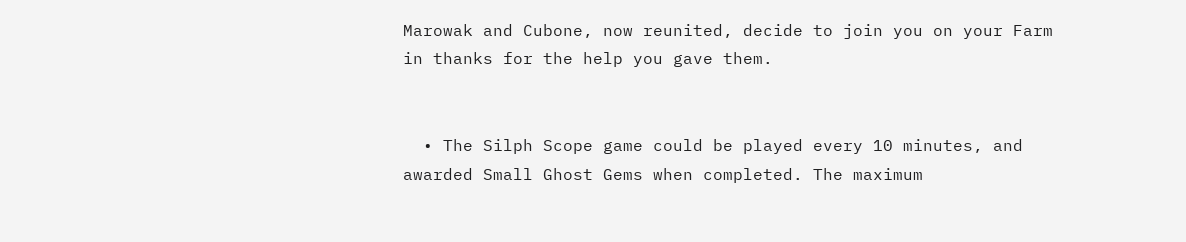Marowak and Cubone, now reunited, decide to join you on your Farm in thanks for the help you gave them.


  • The Silph Scope game could be played every 10 minutes, and awarded Small Ghost Gems when completed. The maximum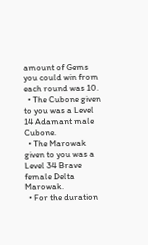amount of Gems you could win from each round was 10.
  • The Cubone given to you was a Level 14 Adamant male Cubone.
  • The Marowak given to you was a Level 34 Brave female Delta Marowak.
  • For the duration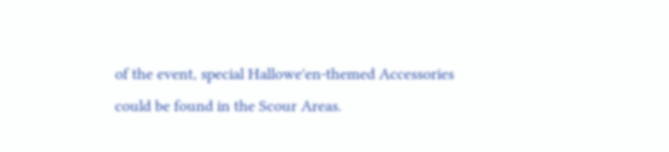of the event, special Hallowe'en-themed Accessories could be found in the Scour Areas.